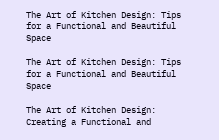The Art of Kitchen Design: Tips for a Functional and Beautiful Space

The Art of Kitchen Design: Tips for a Functional and Beautiful Space

The Art of Kitchen Design: Creating a Functional and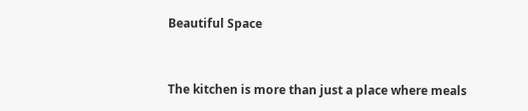Beautiful Space


The kitchen is more than just a place where meals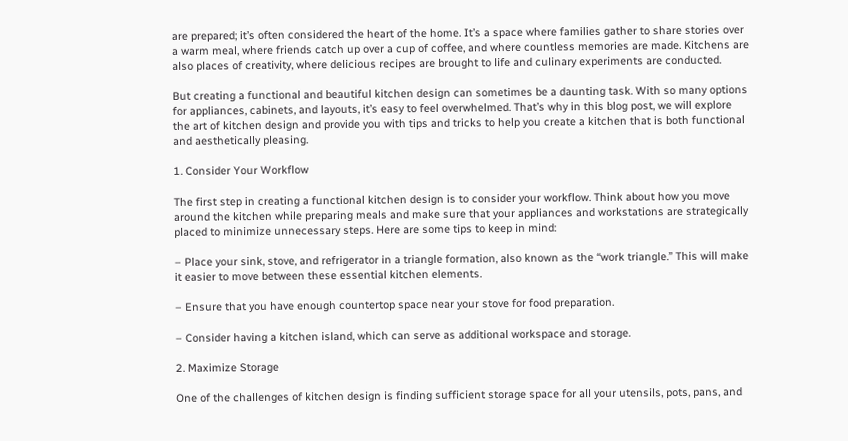are prepared; it’s often considered the heart of the home. It’s a space where families gather to share stories over a warm meal, where friends catch up over a cup of coffee, and where countless memories are made. Kitchens are also places of creativity, where delicious recipes are brought to life and culinary experiments are conducted.

But creating a functional and beautiful kitchen design can sometimes be a daunting task. With so many options for appliances, cabinets, and layouts, it’s easy to feel overwhelmed. That’s why in this blog post, we will explore the art of kitchen design and provide you with tips and tricks to help you create a kitchen that is both functional and aesthetically pleasing.

1. Consider Your Workflow

The first step in creating a functional kitchen design is to consider your workflow. Think about how you move around the kitchen while preparing meals and make sure that your appliances and workstations are strategically placed to minimize unnecessary steps. Here are some tips to keep in mind:

– Place your sink, stove, and refrigerator in a triangle formation, also known as the “work triangle.” This will make it easier to move between these essential kitchen elements.

– Ensure that you have enough countertop space near your stove for food preparation.

– Consider having a kitchen island, which can serve as additional workspace and storage.

2. Maximize Storage

One of the challenges of kitchen design is finding sufficient storage space for all your utensils, pots, pans, and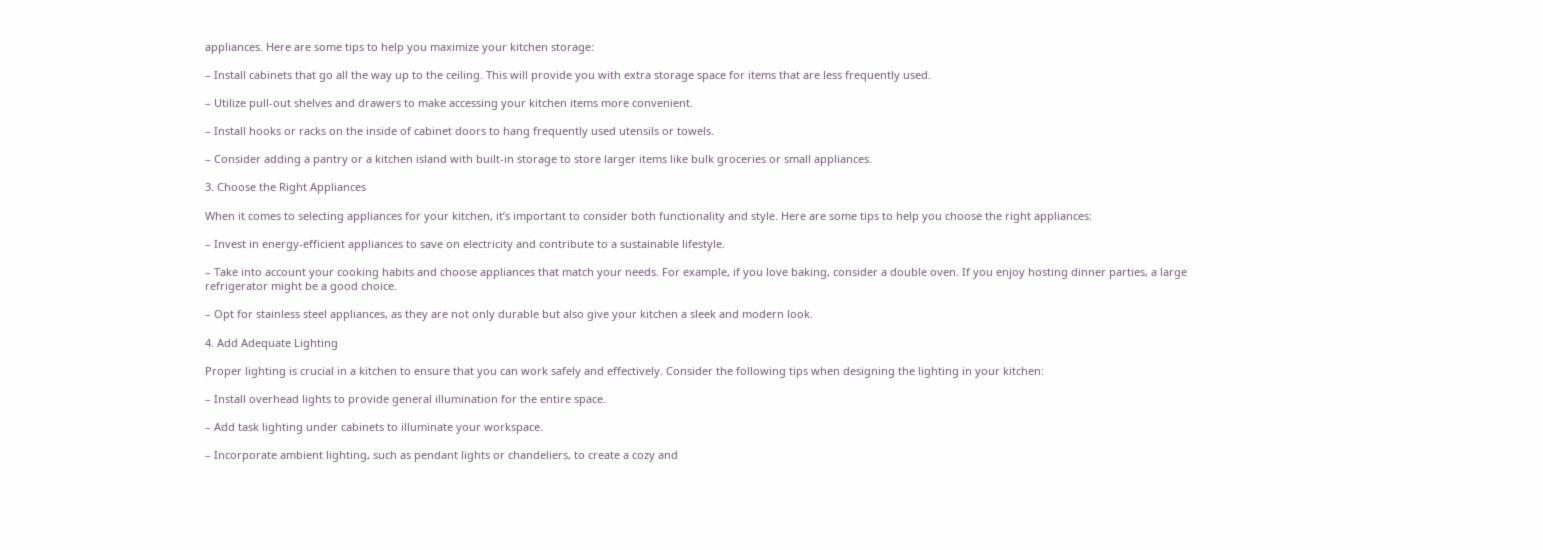appliances. Here are some tips to help you maximize your kitchen storage:

– Install cabinets that go all the way up to the ceiling. This will provide you with extra storage space for items that are less frequently used.

– Utilize pull-out shelves and drawers to make accessing your kitchen items more convenient.

– Install hooks or racks on the inside of cabinet doors to hang frequently used utensils or towels.

– Consider adding a pantry or a kitchen island with built-in storage to store larger items like bulk groceries or small appliances.

3. Choose the Right Appliances

When it comes to selecting appliances for your kitchen, it’s important to consider both functionality and style. Here are some tips to help you choose the right appliances:

– Invest in energy-efficient appliances to save on electricity and contribute to a sustainable lifestyle.

– Take into account your cooking habits and choose appliances that match your needs. For example, if you love baking, consider a double oven. If you enjoy hosting dinner parties, a large refrigerator might be a good choice.

– Opt for stainless steel appliances, as they are not only durable but also give your kitchen a sleek and modern look.

4. Add Adequate Lighting

Proper lighting is crucial in a kitchen to ensure that you can work safely and effectively. Consider the following tips when designing the lighting in your kitchen:

– Install overhead lights to provide general illumination for the entire space.

– Add task lighting under cabinets to illuminate your workspace.

– Incorporate ambient lighting, such as pendant lights or chandeliers, to create a cozy and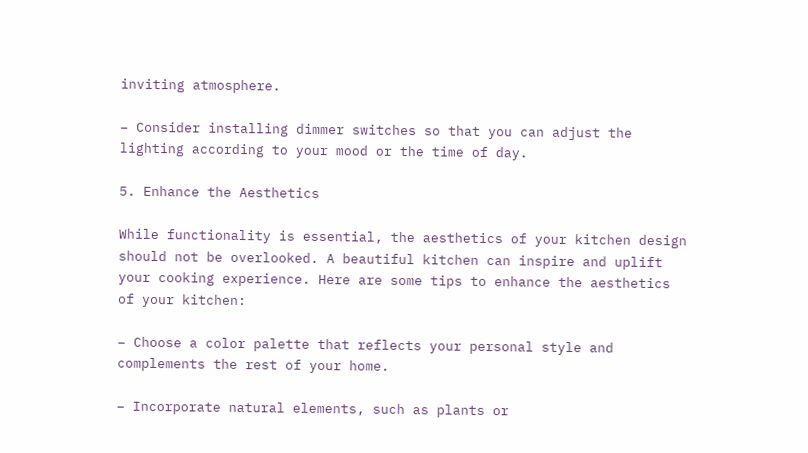inviting atmosphere.

– Consider installing dimmer switches so that you can adjust the lighting according to your mood or the time of day.

5. Enhance the Aesthetics

While functionality is essential, the aesthetics of your kitchen design should not be overlooked. A beautiful kitchen can inspire and uplift your cooking experience. Here are some tips to enhance the aesthetics of your kitchen:

– Choose a color palette that reflects your personal style and complements the rest of your home.

– Incorporate natural elements, such as plants or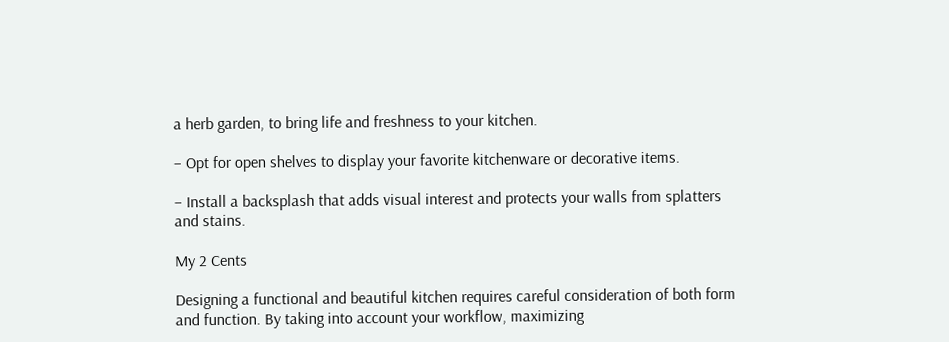a herb garden, to bring life and freshness to your kitchen.

– Opt for open shelves to display your favorite kitchenware or decorative items.

– Install a backsplash that adds visual interest and protects your walls from splatters and stains.

My 2 Cents

Designing a functional and beautiful kitchen requires careful consideration of both form and function. By taking into account your workflow, maximizing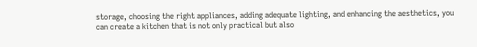storage, choosing the right appliances, adding adequate lighting, and enhancing the aesthetics, you can create a kitchen that is not only practical but also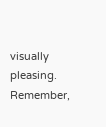visually pleasing. Remember,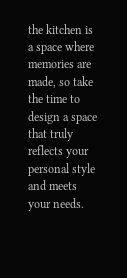the kitchen is a space where memories are made, so take the time to design a space that truly reflects your personal style and meets your needs.